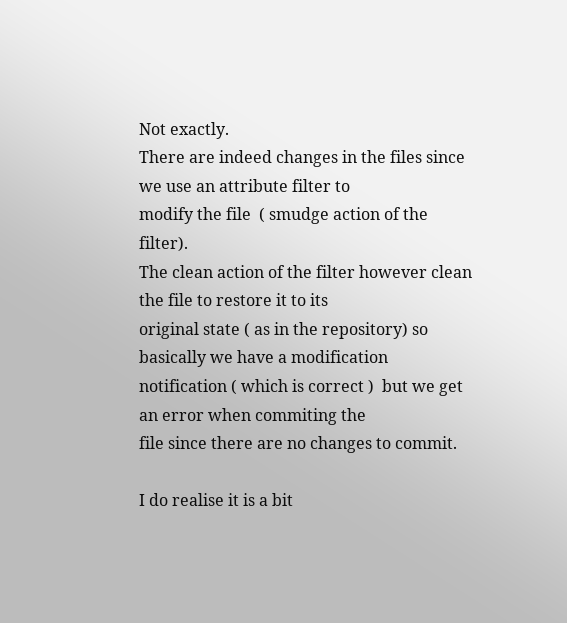Not exactly.
There are indeed changes in the files since we use an attribute filter to
modify the file  ( smudge action of the filter).
The clean action of the filter however clean the file to restore it to its
original state ( as in the repository) so basically we have a modification
notification ( which is correct )  but we get an error when commiting the
file since there are no changes to commit.

I do realise it is a bit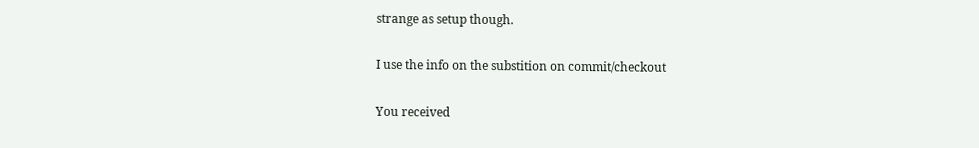strange as setup though.

I use the info on the substition on commit/checkout

You received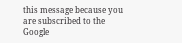this message because you are subscribed to the Google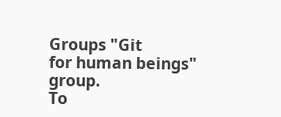Groups "Git
for human beings" group.
To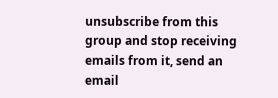unsubscribe from this group and stop receiving emails from it, send an email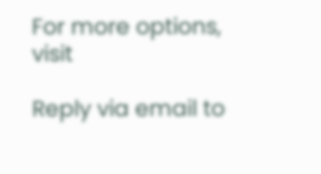For more options, visit

Reply via email to